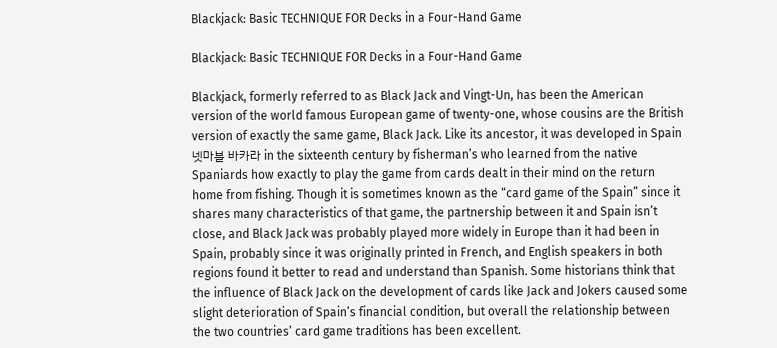Blackjack: Basic TECHNIQUE FOR Decks in a Four-Hand Game

Blackjack: Basic TECHNIQUE FOR Decks in a Four-Hand Game

Blackjack, formerly referred to as Black Jack and Vingt-Un, has been the American version of the world famous European game of twenty-one, whose cousins are the British version of exactly the same game, Black Jack. Like its ancestor, it was developed in Spain 넷마블 바카라 in the sixteenth century by fisherman’s who learned from the native Spaniards how exactly to play the game from cards dealt in their mind on the return home from fishing. Though it is sometimes known as the “card game of the Spain” since it shares many characteristics of that game, the partnership between it and Spain isn’t close, and Black Jack was probably played more widely in Europe than it had been in Spain, probably since it was originally printed in French, and English speakers in both regions found it better to read and understand than Spanish. Some historians think that the influence of Black Jack on the development of cards like Jack and Jokers caused some slight deterioration of Spain’s financial condition, but overall the relationship between the two countries’ card game traditions has been excellent.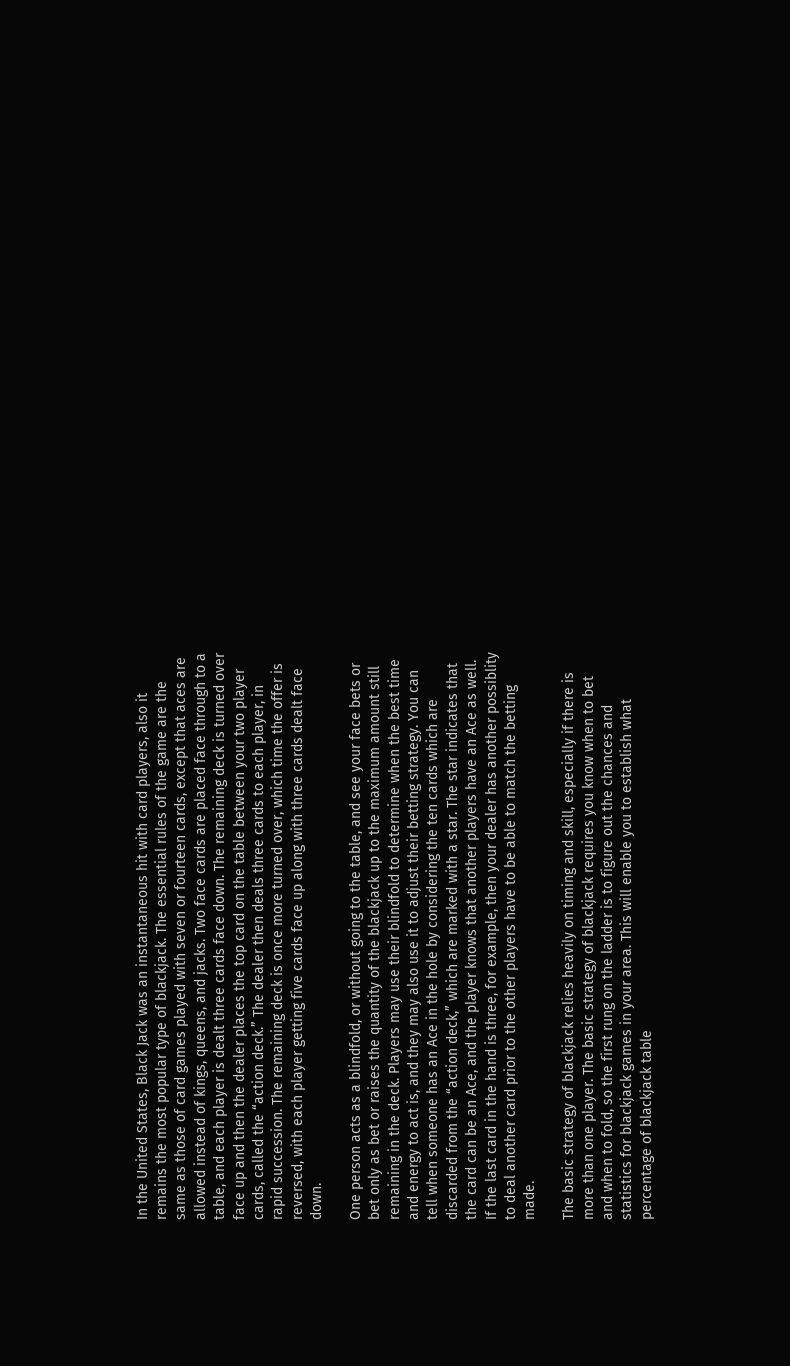In the United States, Black Jack was an instantaneous hit with card players, also it remains the most popular type of blackjack. The essential rules of the game are the same as those of card games played with seven or fourteen cards, except that aces are allowed instead of kings, queens, and jacks. Two face cards are placed face through to a table, and each player is dealt three cards face down. The remaining deck is turned over face up and then the dealer places the top card on the table between your two player cards, called the “action deck.” The dealer then deals three cards to each player, in rapid succession. The remaining deck is once more turned over, which time the offer is reversed, with each player getting five cards face up along with three cards dealt face down.

One person acts as a blindfold, or without going to the table, and see your face bets or bet only as bet or raises the quantity of the blackjack up to the maximum amount still remaining in the deck. Players may use their blindfold to determine when the best time and energy to act is, and they may also use it to adjust their betting strategy. You can tell when someone has an Ace in the hole by considering the ten cards which are discarded from the “action deck,” which are marked with a star. The star indicates that the card can be an Ace, and the player knows that another players have an Ace as well. If the last card in the hand is three, for example, then your dealer has another possiblity to deal another card prior to the other players have to be able to match the betting made.

The basic strategy of blackjack relies heavily on timing and skill, especially if there is more than one player. The basic strategy of blackjack requires you know when to bet and when to fold, so the first rung on the ladder is to figure out the chances and statistics for blackjack games in your area. This will enable you to establish what percentage of blackjack table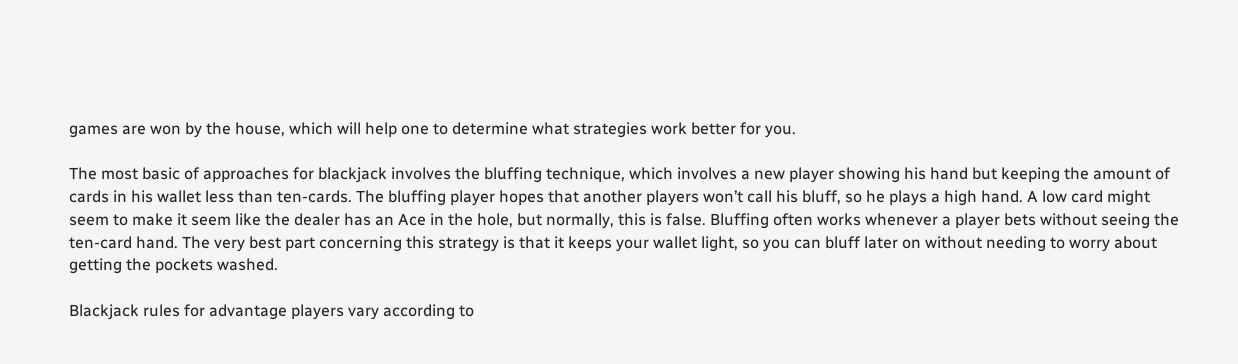games are won by the house, which will help one to determine what strategies work better for you.

The most basic of approaches for blackjack involves the bluffing technique, which involves a new player showing his hand but keeping the amount of cards in his wallet less than ten-cards. The bluffing player hopes that another players won’t call his bluff, so he plays a high hand. A low card might seem to make it seem like the dealer has an Ace in the hole, but normally, this is false. Bluffing often works whenever a player bets without seeing the ten-card hand. The very best part concerning this strategy is that it keeps your wallet light, so you can bluff later on without needing to worry about getting the pockets washed.

Blackjack rules for advantage players vary according to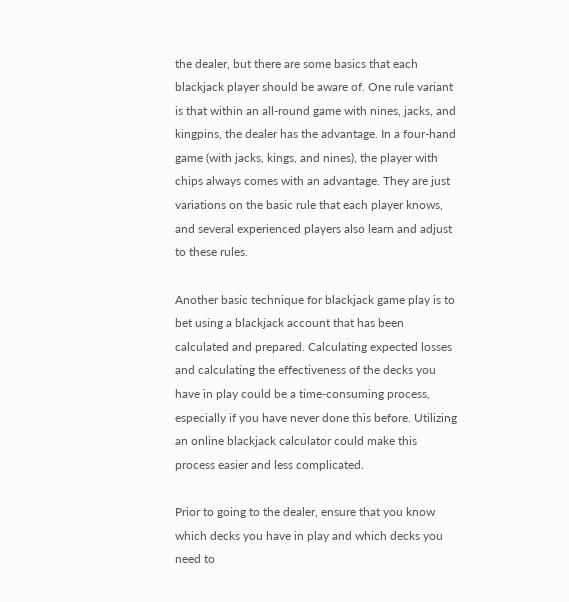the dealer, but there are some basics that each blackjack player should be aware of. One rule variant is that within an all-round game with nines, jacks, and kingpins, the dealer has the advantage. In a four-hand game (with jacks, kings, and nines), the player with chips always comes with an advantage. They are just variations on the basic rule that each player knows, and several experienced players also learn and adjust to these rules.

Another basic technique for blackjack game play is to bet using a blackjack account that has been calculated and prepared. Calculating expected losses and calculating the effectiveness of the decks you have in play could be a time-consuming process, especially if you have never done this before. Utilizing an online blackjack calculator could make this process easier and less complicated.

Prior to going to the dealer, ensure that you know which decks you have in play and which decks you need to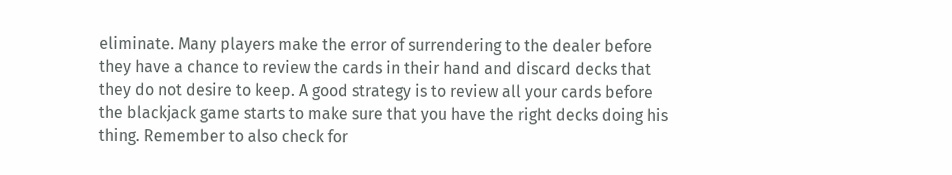eliminate. Many players make the error of surrendering to the dealer before they have a chance to review the cards in their hand and discard decks that they do not desire to keep. A good strategy is to review all your cards before the blackjack game starts to make sure that you have the right decks doing his thing. Remember to also check for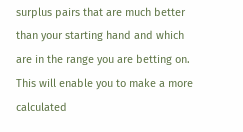surplus pairs that are much better than your starting hand and which are in the range you are betting on. This will enable you to make a more calculated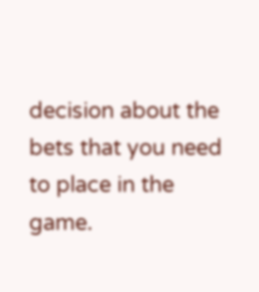decision about the bets that you need to place in the game.